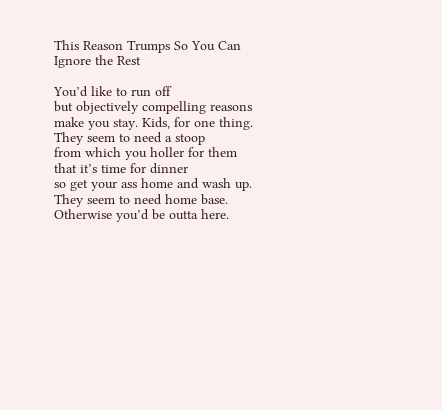This Reason Trumps So You Can Ignore the Rest

You’d like to run off
but objectively compelling reasons
make you stay. Kids, for one thing.
They seem to need a stoop
from which you holler for them
that it’s time for dinner
so get your ass home and wash up.
They seem to need home base.
Otherwise you’d be outta here.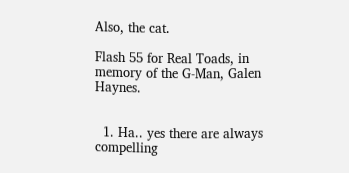Also, the cat.

Flash 55 for Real Toads, in memory of the G-Man, Galen Haynes.


  1. Ha.. yes there are always compelling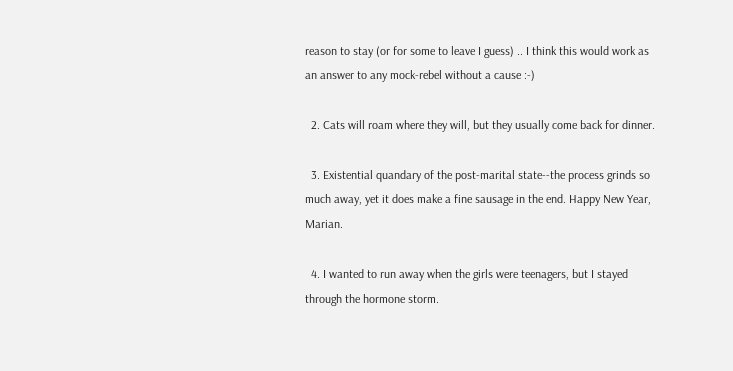reason to stay (or for some to leave I guess) .. I think this would work as an answer to any mock-rebel without a cause :-)

  2. Cats will roam where they will, but they usually come back for dinner.

  3. Existential quandary of the post-marital state--the process grinds so much away, yet it does make a fine sausage in the end. Happy New Year, Marian.

  4. I wanted to run away when the girls were teenagers, but I stayed through the hormone storm.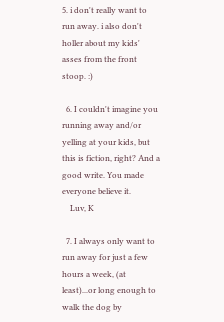5. i don't really want to run away. i also don't holler about my kids' asses from the front stoop. :)

  6. I couldn't imagine you running away and/or yelling at your kids, but this is fiction, right? And a good write. You made everyone believe it.
    Luv, K

  7. I always only want to run away for just a few hours a week, (at least)...or long enough to walk the dog by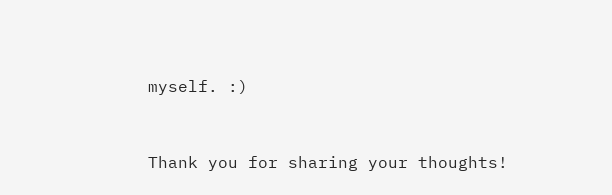myself. :)


Thank you for sharing your thoughts!